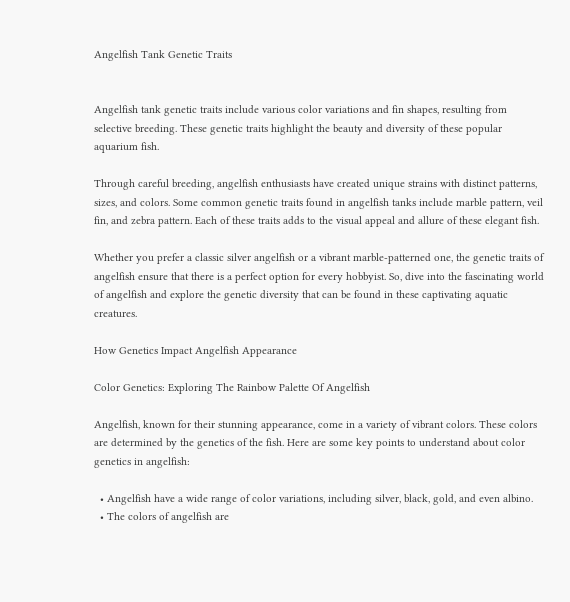Angelfish Tank Genetic Traits


Angelfish tank genetic traits include various color variations and fin shapes, resulting from selective breeding. These genetic traits highlight the beauty and diversity of these popular aquarium fish.

Through careful breeding, angelfish enthusiasts have created unique strains with distinct patterns, sizes, and colors. Some common genetic traits found in angelfish tanks include marble pattern, veil fin, and zebra pattern. Each of these traits adds to the visual appeal and allure of these elegant fish.

Whether you prefer a classic silver angelfish or a vibrant marble-patterned one, the genetic traits of angelfish ensure that there is a perfect option for every hobbyist. So, dive into the fascinating world of angelfish and explore the genetic diversity that can be found in these captivating aquatic creatures.

How Genetics Impact Angelfish Appearance

Color Genetics: Exploring The Rainbow Palette Of Angelfish

Angelfish, known for their stunning appearance, come in a variety of vibrant colors. These colors are determined by the genetics of the fish. Here are some key points to understand about color genetics in angelfish:

  • Angelfish have a wide range of color variations, including silver, black, gold, and even albino.
  • The colors of angelfish are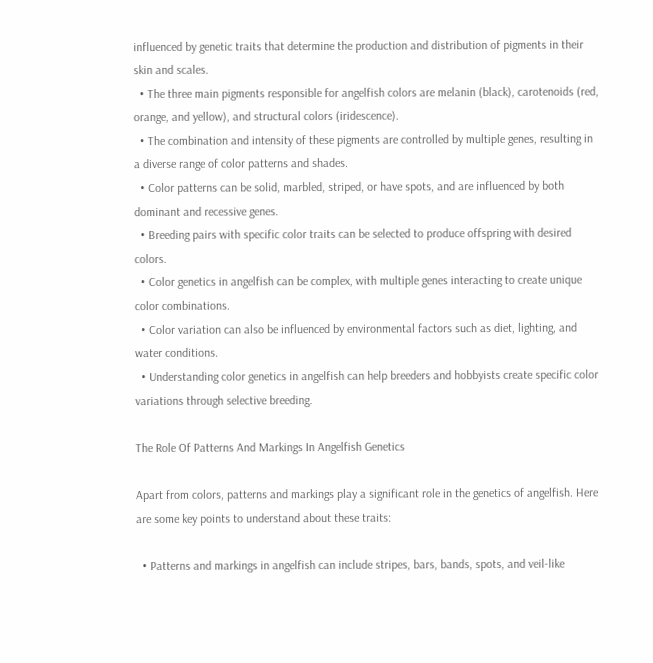influenced by genetic traits that determine the production and distribution of pigments in their skin and scales.
  • The three main pigments responsible for angelfish colors are melanin (black), carotenoids (red, orange, and yellow), and structural colors (iridescence).
  • The combination and intensity of these pigments are controlled by multiple genes, resulting in a diverse range of color patterns and shades.
  • Color patterns can be solid, marbled, striped, or have spots, and are influenced by both dominant and recessive genes.
  • Breeding pairs with specific color traits can be selected to produce offspring with desired colors.
  • Color genetics in angelfish can be complex, with multiple genes interacting to create unique color combinations.
  • Color variation can also be influenced by environmental factors such as diet, lighting, and water conditions.
  • Understanding color genetics in angelfish can help breeders and hobbyists create specific color variations through selective breeding.

The Role Of Patterns And Markings In Angelfish Genetics

Apart from colors, patterns and markings play a significant role in the genetics of angelfish. Here are some key points to understand about these traits:

  • Patterns and markings in angelfish can include stripes, bars, bands, spots, and veil-like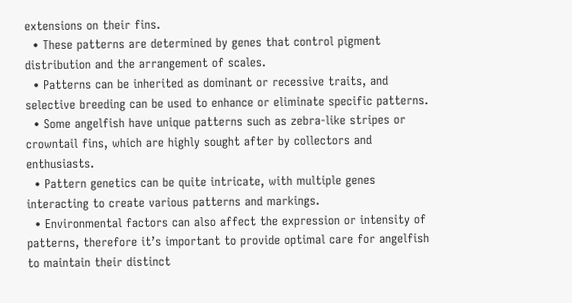extensions on their fins.
  • These patterns are determined by genes that control pigment distribution and the arrangement of scales.
  • Patterns can be inherited as dominant or recessive traits, and selective breeding can be used to enhance or eliminate specific patterns.
  • Some angelfish have unique patterns such as zebra-like stripes or crowntail fins, which are highly sought after by collectors and enthusiasts.
  • Pattern genetics can be quite intricate, with multiple genes interacting to create various patterns and markings.
  • Environmental factors can also affect the expression or intensity of patterns, therefore it’s important to provide optimal care for angelfish to maintain their distinct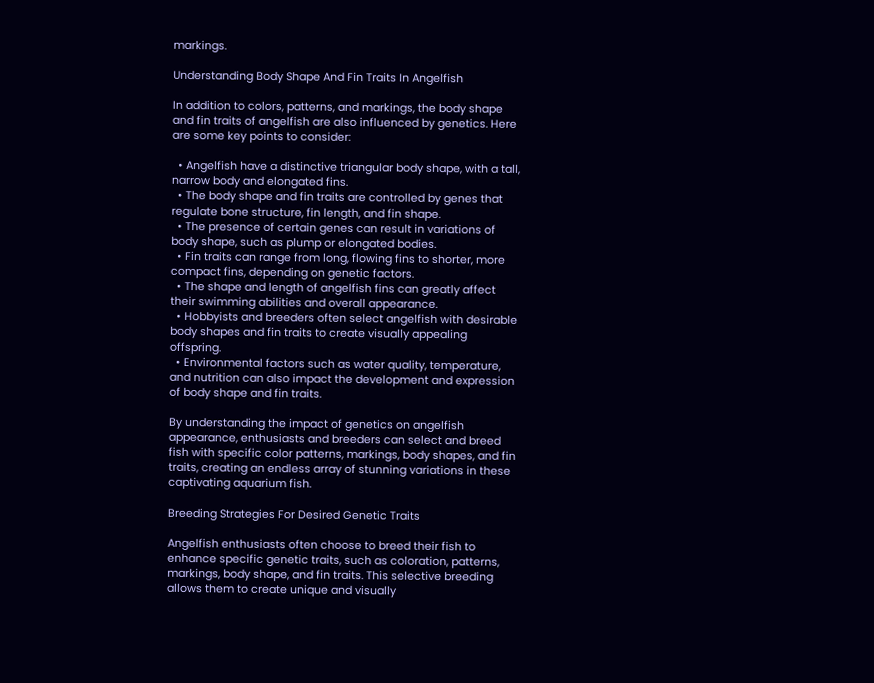markings.

Understanding Body Shape And Fin Traits In Angelfish

In addition to colors, patterns, and markings, the body shape and fin traits of angelfish are also influenced by genetics. Here are some key points to consider:

  • Angelfish have a distinctive triangular body shape, with a tall, narrow body and elongated fins.
  • The body shape and fin traits are controlled by genes that regulate bone structure, fin length, and fin shape.
  • The presence of certain genes can result in variations of body shape, such as plump or elongated bodies.
  • Fin traits can range from long, flowing fins to shorter, more compact fins, depending on genetic factors.
  • The shape and length of angelfish fins can greatly affect their swimming abilities and overall appearance.
  • Hobbyists and breeders often select angelfish with desirable body shapes and fin traits to create visually appealing offspring.
  • Environmental factors such as water quality, temperature, and nutrition can also impact the development and expression of body shape and fin traits.

By understanding the impact of genetics on angelfish appearance, enthusiasts and breeders can select and breed fish with specific color patterns, markings, body shapes, and fin traits, creating an endless array of stunning variations in these captivating aquarium fish.

Breeding Strategies For Desired Genetic Traits

Angelfish enthusiasts often choose to breed their fish to enhance specific genetic traits, such as coloration, patterns, markings, body shape, and fin traits. This selective breeding allows them to create unique and visually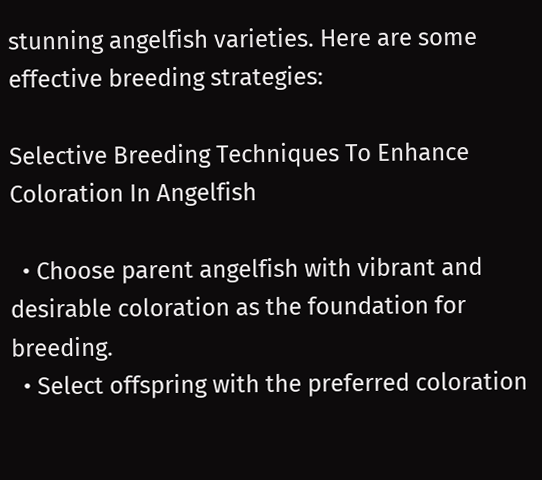stunning angelfish varieties. Here are some effective breeding strategies:

Selective Breeding Techniques To Enhance Coloration In Angelfish

  • Choose parent angelfish with vibrant and desirable coloration as the foundation for breeding.
  • Select offspring with the preferred coloration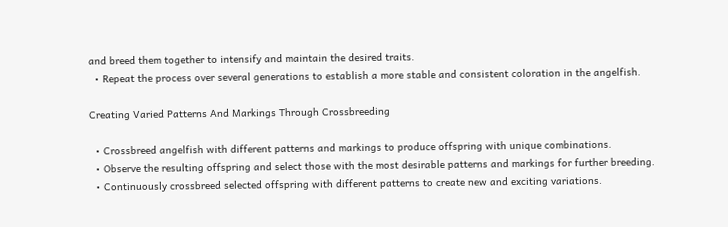and breed them together to intensify and maintain the desired traits.
  • Repeat the process over several generations to establish a more stable and consistent coloration in the angelfish.

Creating Varied Patterns And Markings Through Crossbreeding

  • Crossbreed angelfish with different patterns and markings to produce offspring with unique combinations.
  • Observe the resulting offspring and select those with the most desirable patterns and markings for further breeding.
  • Continuously crossbreed selected offspring with different patterns to create new and exciting variations.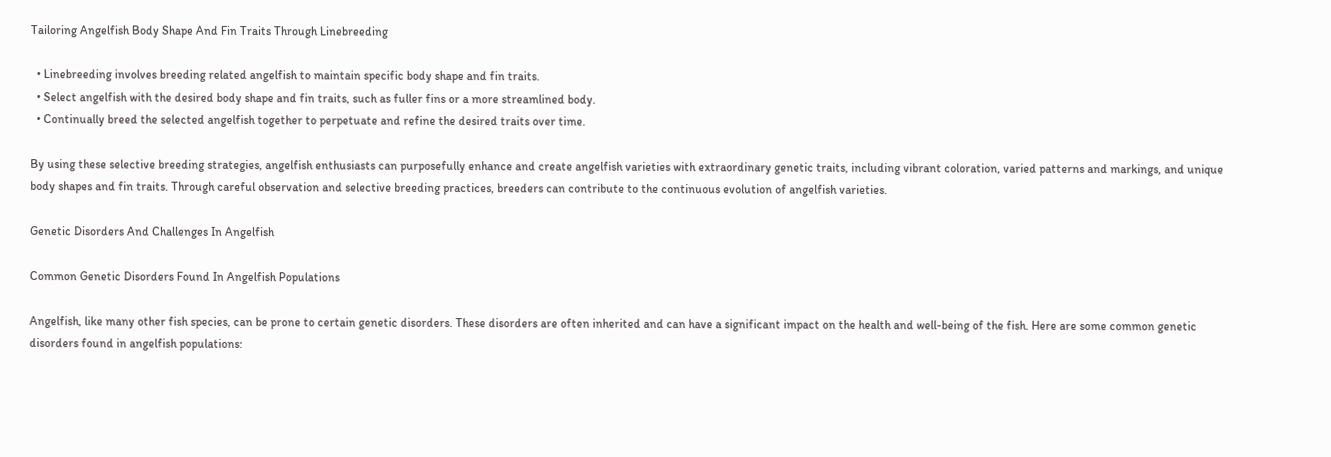Tailoring Angelfish Body Shape And Fin Traits Through Linebreeding

  • Linebreeding involves breeding related angelfish to maintain specific body shape and fin traits.
  • Select angelfish with the desired body shape and fin traits, such as fuller fins or a more streamlined body.
  • Continually breed the selected angelfish together to perpetuate and refine the desired traits over time.

By using these selective breeding strategies, angelfish enthusiasts can purposefully enhance and create angelfish varieties with extraordinary genetic traits, including vibrant coloration, varied patterns and markings, and unique body shapes and fin traits. Through careful observation and selective breeding practices, breeders can contribute to the continuous evolution of angelfish varieties.

Genetic Disorders And Challenges In Angelfish

Common Genetic Disorders Found In Angelfish Populations

Angelfish, like many other fish species, can be prone to certain genetic disorders. These disorders are often inherited and can have a significant impact on the health and well-being of the fish. Here are some common genetic disorders found in angelfish populations: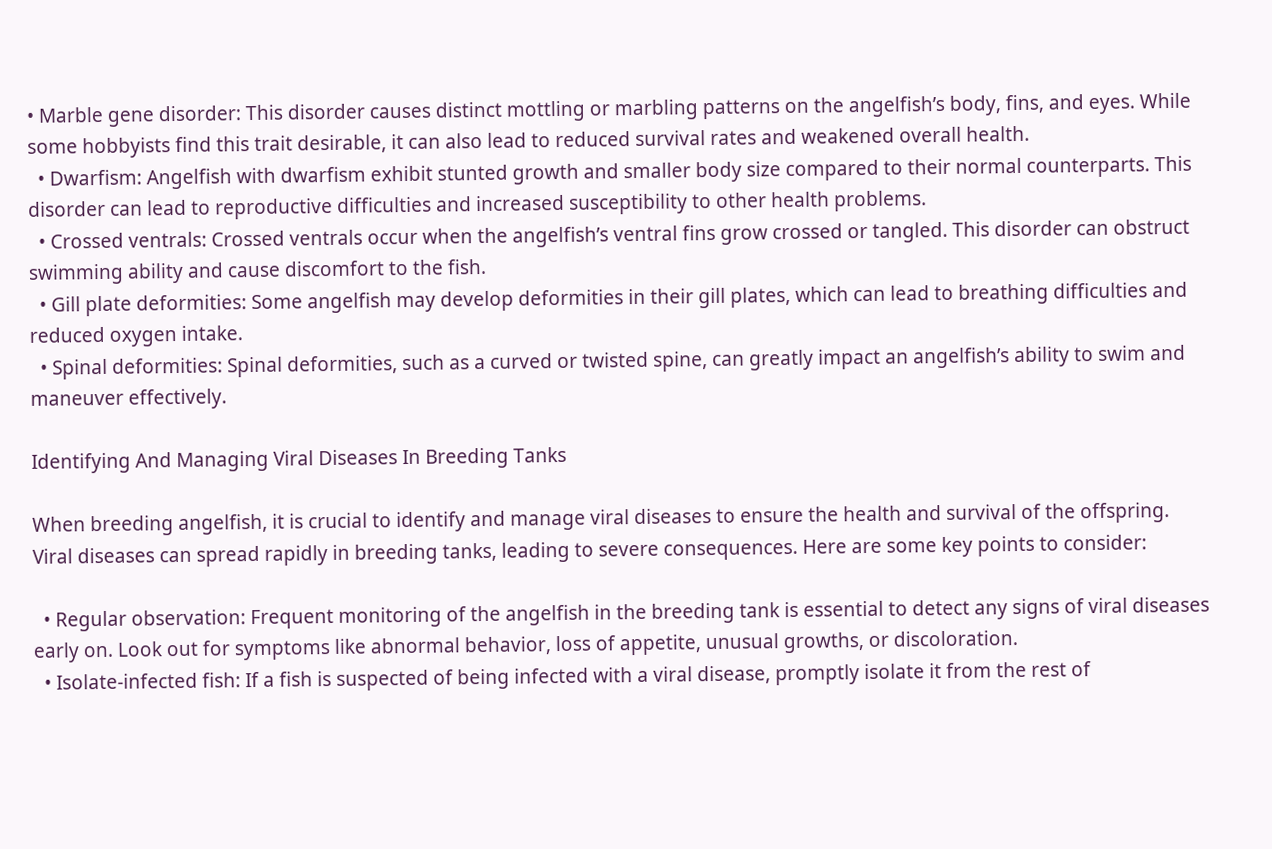• Marble gene disorder: This disorder causes distinct mottling or marbling patterns on the angelfish’s body, fins, and eyes. While some hobbyists find this trait desirable, it can also lead to reduced survival rates and weakened overall health.
  • Dwarfism: Angelfish with dwarfism exhibit stunted growth and smaller body size compared to their normal counterparts. This disorder can lead to reproductive difficulties and increased susceptibility to other health problems.
  • Crossed ventrals: Crossed ventrals occur when the angelfish’s ventral fins grow crossed or tangled. This disorder can obstruct swimming ability and cause discomfort to the fish.
  • Gill plate deformities: Some angelfish may develop deformities in their gill plates, which can lead to breathing difficulties and reduced oxygen intake.
  • Spinal deformities: Spinal deformities, such as a curved or twisted spine, can greatly impact an angelfish’s ability to swim and maneuver effectively.

Identifying And Managing Viral Diseases In Breeding Tanks

When breeding angelfish, it is crucial to identify and manage viral diseases to ensure the health and survival of the offspring. Viral diseases can spread rapidly in breeding tanks, leading to severe consequences. Here are some key points to consider:

  • Regular observation: Frequent monitoring of the angelfish in the breeding tank is essential to detect any signs of viral diseases early on. Look out for symptoms like abnormal behavior, loss of appetite, unusual growths, or discoloration.
  • Isolate-infected fish: If a fish is suspected of being infected with a viral disease, promptly isolate it from the rest of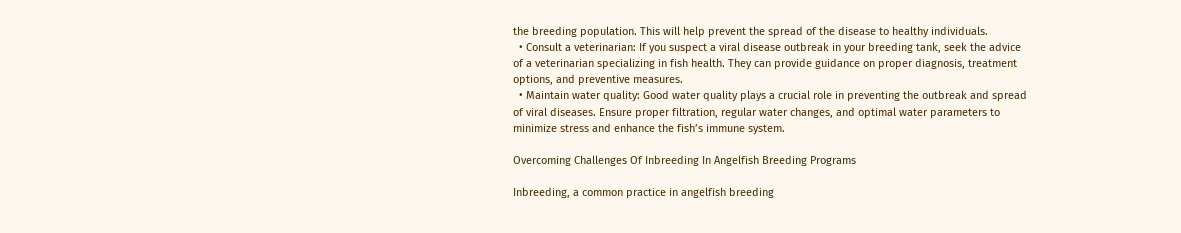the breeding population. This will help prevent the spread of the disease to healthy individuals.
  • Consult a veterinarian: If you suspect a viral disease outbreak in your breeding tank, seek the advice of a veterinarian specializing in fish health. They can provide guidance on proper diagnosis, treatment options, and preventive measures.
  • Maintain water quality: Good water quality plays a crucial role in preventing the outbreak and spread of viral diseases. Ensure proper filtration, regular water changes, and optimal water parameters to minimize stress and enhance the fish’s immune system.

Overcoming Challenges Of Inbreeding In Angelfish Breeding Programs

Inbreeding, a common practice in angelfish breeding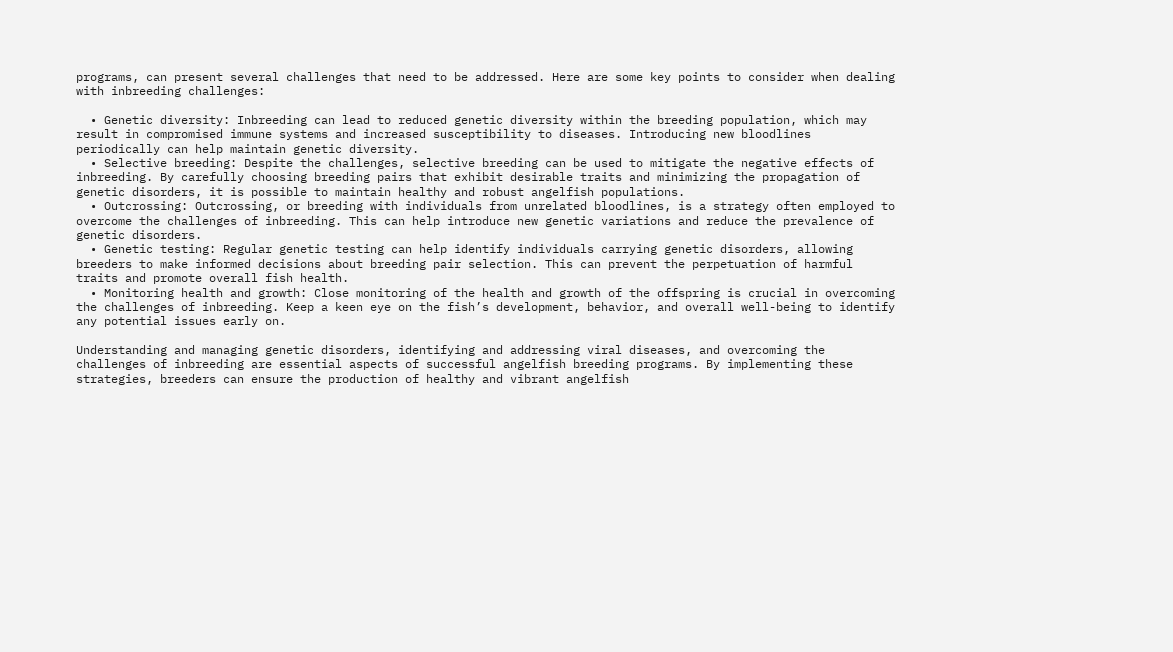programs, can present several challenges that need to be addressed. Here are some key points to consider when dealing with inbreeding challenges:

  • Genetic diversity: Inbreeding can lead to reduced genetic diversity within the breeding population, which may result in compromised immune systems and increased susceptibility to diseases. Introducing new bloodlines periodically can help maintain genetic diversity.
  • Selective breeding: Despite the challenges, selective breeding can be used to mitigate the negative effects of inbreeding. By carefully choosing breeding pairs that exhibit desirable traits and minimizing the propagation of genetic disorders, it is possible to maintain healthy and robust angelfish populations.
  • Outcrossing: Outcrossing, or breeding with individuals from unrelated bloodlines, is a strategy often employed to overcome the challenges of inbreeding. This can help introduce new genetic variations and reduce the prevalence of genetic disorders.
  • Genetic testing: Regular genetic testing can help identify individuals carrying genetic disorders, allowing breeders to make informed decisions about breeding pair selection. This can prevent the perpetuation of harmful traits and promote overall fish health.
  • Monitoring health and growth: Close monitoring of the health and growth of the offspring is crucial in overcoming the challenges of inbreeding. Keep a keen eye on the fish’s development, behavior, and overall well-being to identify any potential issues early on.

Understanding and managing genetic disorders, identifying and addressing viral diseases, and overcoming the challenges of inbreeding are essential aspects of successful angelfish breeding programs. By implementing these strategies, breeders can ensure the production of healthy and vibrant angelfish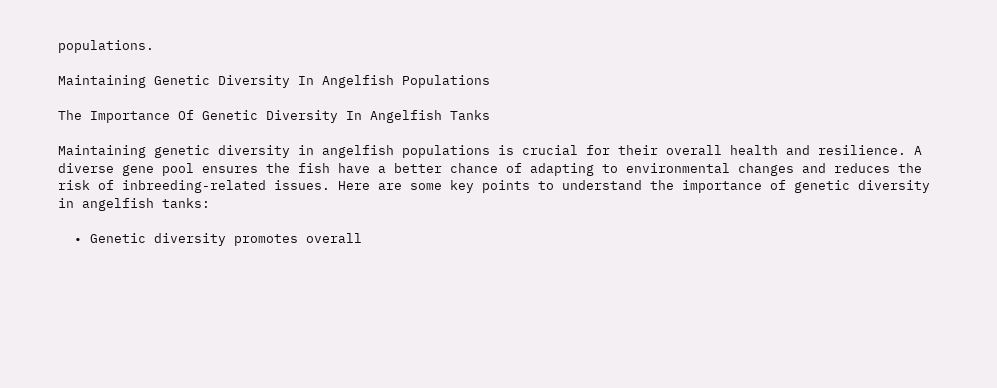populations.

Maintaining Genetic Diversity In Angelfish Populations

The Importance Of Genetic Diversity In Angelfish Tanks

Maintaining genetic diversity in angelfish populations is crucial for their overall health and resilience. A diverse gene pool ensures the fish have a better chance of adapting to environmental changes and reduces the risk of inbreeding-related issues. Here are some key points to understand the importance of genetic diversity in angelfish tanks:

  • Genetic diversity promotes overall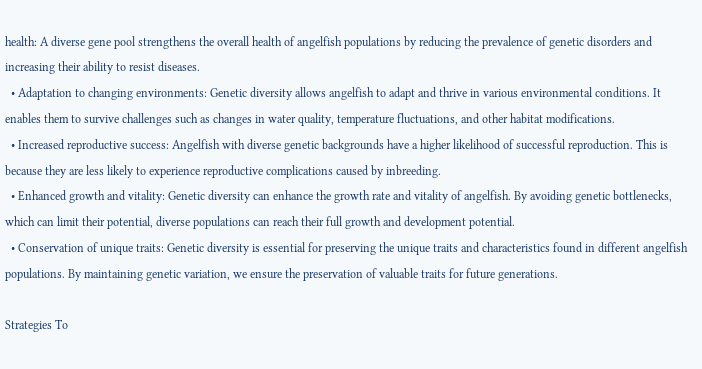health: A diverse gene pool strengthens the overall health of angelfish populations by reducing the prevalence of genetic disorders and increasing their ability to resist diseases.
  • Adaptation to changing environments: Genetic diversity allows angelfish to adapt and thrive in various environmental conditions. It enables them to survive challenges such as changes in water quality, temperature fluctuations, and other habitat modifications.
  • Increased reproductive success: Angelfish with diverse genetic backgrounds have a higher likelihood of successful reproduction. This is because they are less likely to experience reproductive complications caused by inbreeding.
  • Enhanced growth and vitality: Genetic diversity can enhance the growth rate and vitality of angelfish. By avoiding genetic bottlenecks, which can limit their potential, diverse populations can reach their full growth and development potential.
  • Conservation of unique traits: Genetic diversity is essential for preserving the unique traits and characteristics found in different angelfish populations. By maintaining genetic variation, we ensure the preservation of valuable traits for future generations.

Strategies To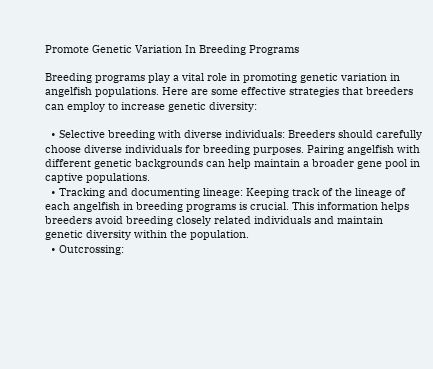Promote Genetic Variation In Breeding Programs

Breeding programs play a vital role in promoting genetic variation in angelfish populations. Here are some effective strategies that breeders can employ to increase genetic diversity:

  • Selective breeding with diverse individuals: Breeders should carefully choose diverse individuals for breeding purposes. Pairing angelfish with different genetic backgrounds can help maintain a broader gene pool in captive populations.
  • Tracking and documenting lineage: Keeping track of the lineage of each angelfish in breeding programs is crucial. This information helps breeders avoid breeding closely related individuals and maintain genetic diversity within the population.
  • Outcrossing: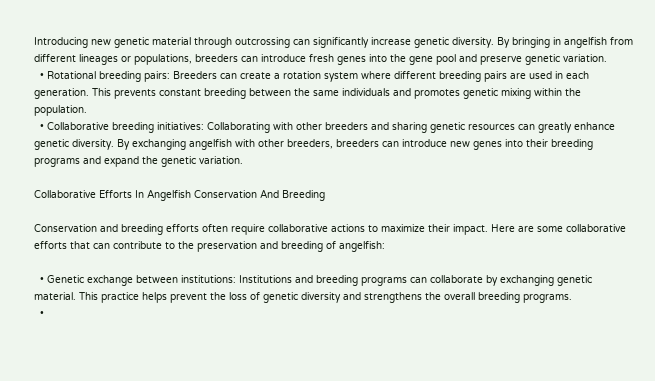Introducing new genetic material through outcrossing can significantly increase genetic diversity. By bringing in angelfish from different lineages or populations, breeders can introduce fresh genes into the gene pool and preserve genetic variation.
  • Rotational breeding pairs: Breeders can create a rotation system where different breeding pairs are used in each generation. This prevents constant breeding between the same individuals and promotes genetic mixing within the population.
  • Collaborative breeding initiatives: Collaborating with other breeders and sharing genetic resources can greatly enhance genetic diversity. By exchanging angelfish with other breeders, breeders can introduce new genes into their breeding programs and expand the genetic variation.

Collaborative Efforts In Angelfish Conservation And Breeding

Conservation and breeding efforts often require collaborative actions to maximize their impact. Here are some collaborative efforts that can contribute to the preservation and breeding of angelfish:

  • Genetic exchange between institutions: Institutions and breeding programs can collaborate by exchanging genetic material. This practice helps prevent the loss of genetic diversity and strengthens the overall breeding programs.
  •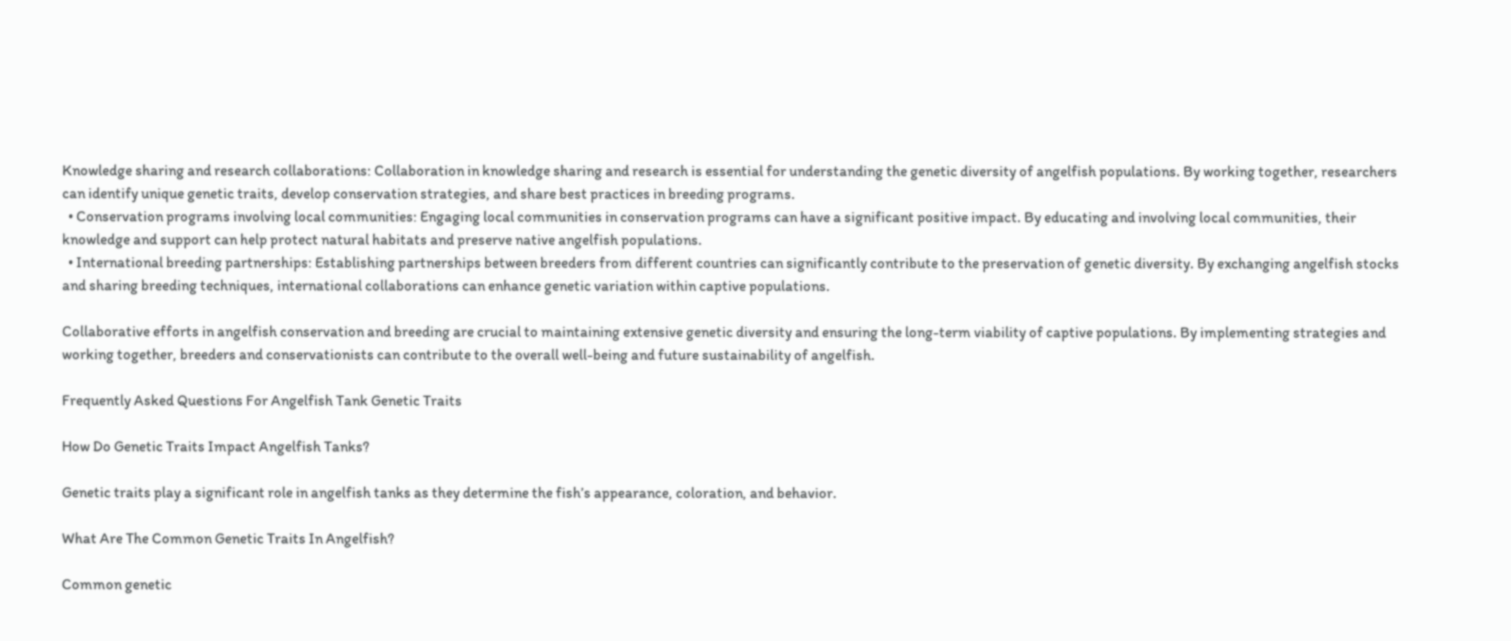Knowledge sharing and research collaborations: Collaboration in knowledge sharing and research is essential for understanding the genetic diversity of angelfish populations. By working together, researchers can identify unique genetic traits, develop conservation strategies, and share best practices in breeding programs.
  • Conservation programs involving local communities: Engaging local communities in conservation programs can have a significant positive impact. By educating and involving local communities, their knowledge and support can help protect natural habitats and preserve native angelfish populations.
  • International breeding partnerships: Establishing partnerships between breeders from different countries can significantly contribute to the preservation of genetic diversity. By exchanging angelfish stocks and sharing breeding techniques, international collaborations can enhance genetic variation within captive populations.

Collaborative efforts in angelfish conservation and breeding are crucial to maintaining extensive genetic diversity and ensuring the long-term viability of captive populations. By implementing strategies and working together, breeders and conservationists can contribute to the overall well-being and future sustainability of angelfish.

Frequently Asked Questions For Angelfish Tank Genetic Traits

How Do Genetic Traits Impact Angelfish Tanks?

Genetic traits play a significant role in angelfish tanks as they determine the fish’s appearance, coloration, and behavior.

What Are The Common Genetic Traits In Angelfish?

Common genetic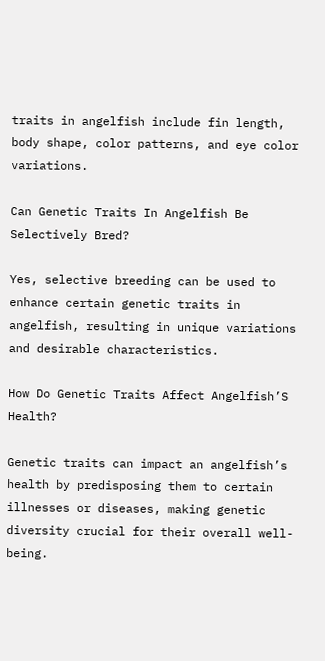traits in angelfish include fin length, body shape, color patterns, and eye color variations.

Can Genetic Traits In Angelfish Be Selectively Bred?

Yes, selective breeding can be used to enhance certain genetic traits in angelfish, resulting in unique variations and desirable characteristics.

How Do Genetic Traits Affect Angelfish’S Health?

Genetic traits can impact an angelfish’s health by predisposing them to certain illnesses or diseases, making genetic diversity crucial for their overall well-being.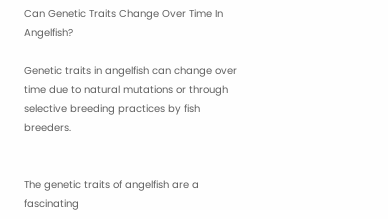Can Genetic Traits Change Over Time In Angelfish?

Genetic traits in angelfish can change over time due to natural mutations or through selective breeding practices by fish breeders.


The genetic traits of angelfish are a fascinating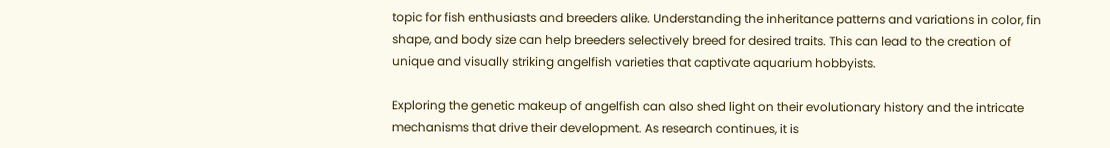topic for fish enthusiasts and breeders alike. Understanding the inheritance patterns and variations in color, fin shape, and body size can help breeders selectively breed for desired traits. This can lead to the creation of unique and visually striking angelfish varieties that captivate aquarium hobbyists.

Exploring the genetic makeup of angelfish can also shed light on their evolutionary history and the intricate mechanisms that drive their development. As research continues, it is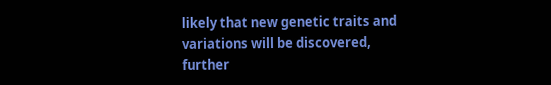likely that new genetic traits and variations will be discovered, further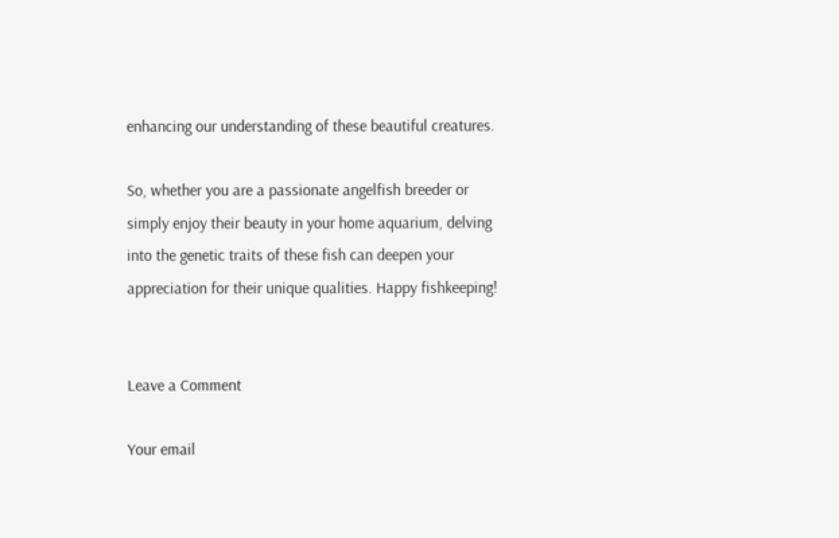enhancing our understanding of these beautiful creatures.

So, whether you are a passionate angelfish breeder or simply enjoy their beauty in your home aquarium, delving into the genetic traits of these fish can deepen your appreciation for their unique qualities. Happy fishkeeping!


Leave a Comment

Your email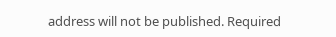address will not be published. Required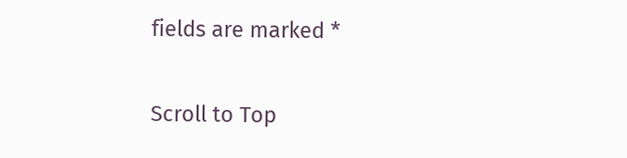fields are marked *

Scroll to Top